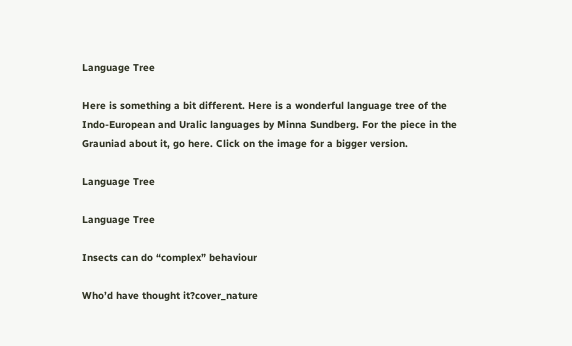Language Tree

Here is something a bit different. Here is a wonderful language tree of the Indo-European and Uralic languages by Minna Sundberg. For the piece in the Grauniad about it, go here. Click on the image for a bigger version.

Language Tree

Language Tree

Insects can do “complex” behaviour

Who’d have thought it?cover_nature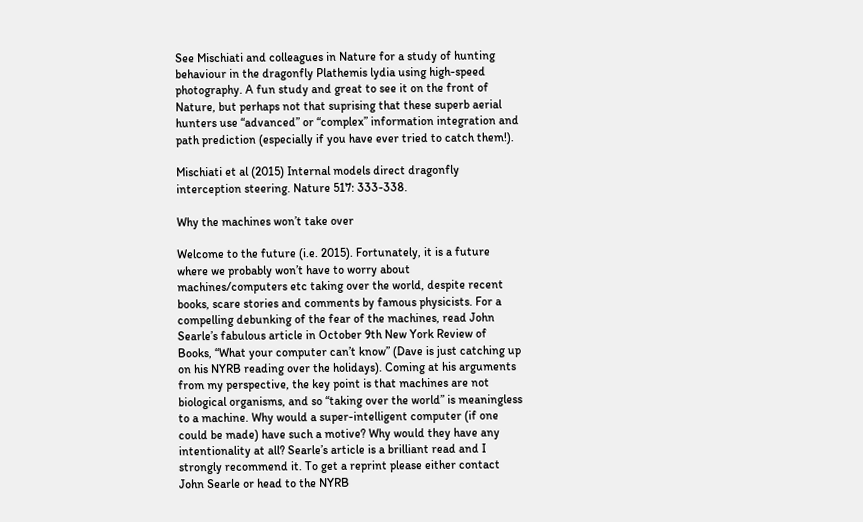See Mischiati and colleagues in Nature for a study of hunting behaviour in the dragonfly Plathemis lydia using high-speed photography. A fun study and great to see it on the front of Nature, but perhaps not that suprising that these superb aerial hunters use “advanced” or “complex” information integration and path prediction (especially if you have ever tried to catch them!).

Mischiati et al (2015) Internal models direct dragonfly interception steering. Nature 517: 333-338.

Why the machines won’t take over

Welcome to the future (i.e. 2015). Fortunately, it is a future where we probably won’t have to worry about machines/computers etc taking over the world, despite recent books, scare stories and comments by famous physicists. For a compelling debunking of the fear of the machines, read John Searle’s fabulous article in October 9th New York Review of Books, “What your computer can’t know” (Dave is just catching up on his NYRB reading over the holidays). Coming at his arguments from my perspective, the key point is that machines are not biological organisms, and so “taking over the world” is meaningless to a machine. Why would a super-intelligent computer (if one could be made) have such a motive? Why would they have any intentionality at all? Searle’s article is a brilliant read and I strongly recommend it. To get a reprint please either contact John Searle or head to the NYRB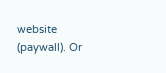website (paywall). Or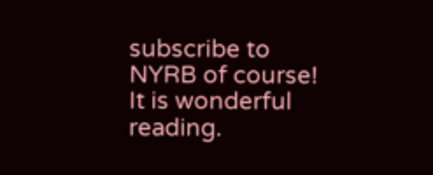subscribe to NYRB of course! It is wonderful reading.